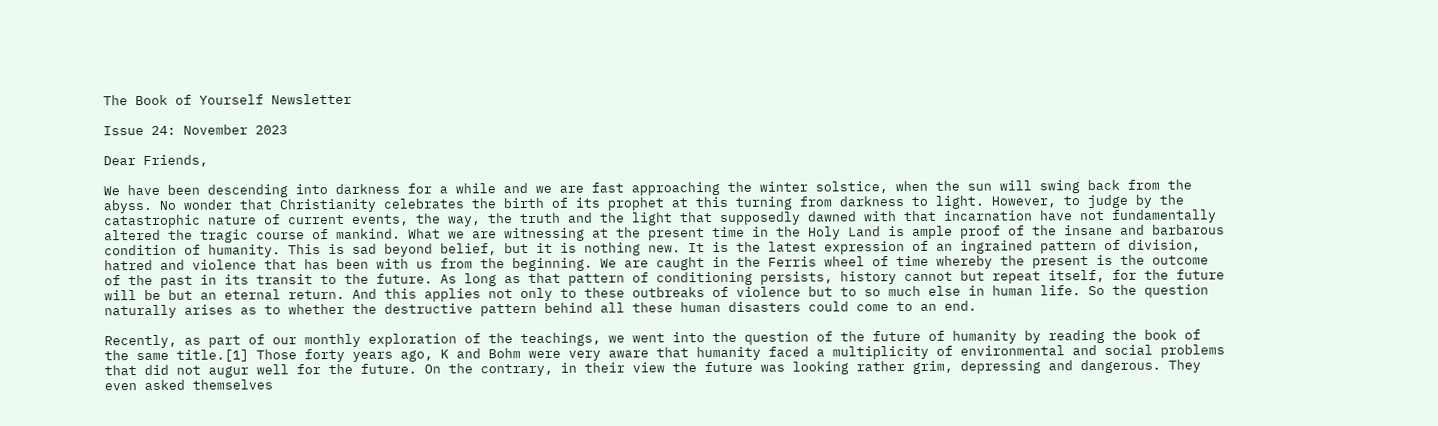The Book of Yourself Newsletter

Issue 24: November 2023

Dear Friends,

We have been descending into darkness for a while and we are fast approaching the winter solstice, when the sun will swing back from the abyss. No wonder that Christianity celebrates the birth of its prophet at this turning from darkness to light. However, to judge by the catastrophic nature of current events, the way, the truth and the light that supposedly dawned with that incarnation have not fundamentally altered the tragic course of mankind. What we are witnessing at the present time in the Holy Land is ample proof of the insane and barbarous condition of humanity. This is sad beyond belief, but it is nothing new. It is the latest expression of an ingrained pattern of division, hatred and violence that has been with us from the beginning. We are caught in the Ferris wheel of time whereby the present is the outcome of the past in its transit to the future. As long as that pattern of conditioning persists, history cannot but repeat itself, for the future will be but an eternal return. And this applies not only to these outbreaks of violence but to so much else in human life. So the question naturally arises as to whether the destructive pattern behind all these human disasters could come to an end.

Recently, as part of our monthly exploration of the teachings, we went into the question of the future of humanity by reading the book of the same title.[1] Those forty years ago, K and Bohm were very aware that humanity faced a multiplicity of environmental and social problems that did not augur well for the future. On the contrary, in their view the future was looking rather grim, depressing and dangerous. They even asked themselves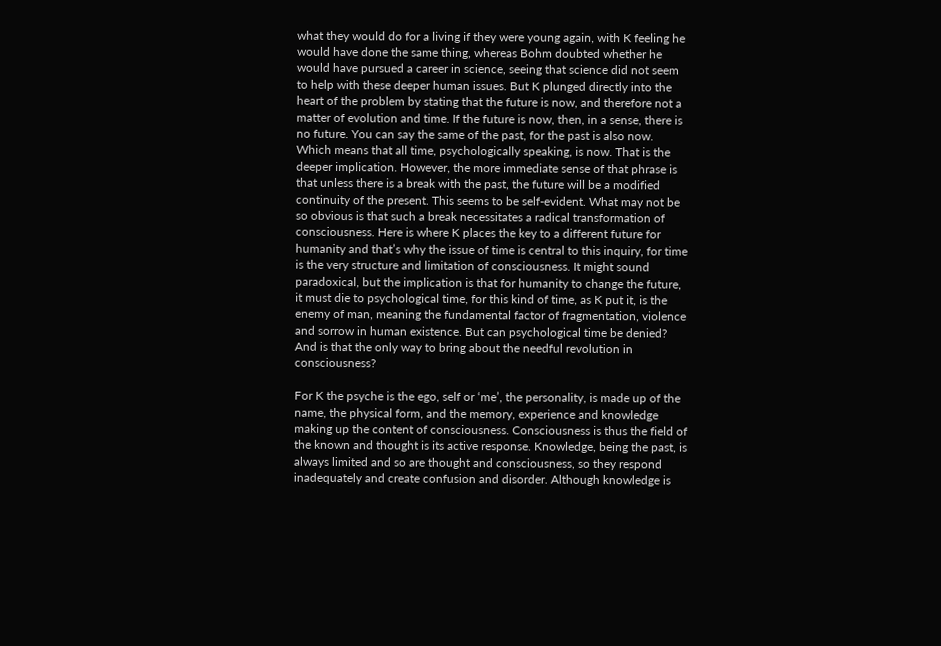what they would do for a living if they were young again, with K feeling he would have done the same thing, whereas Bohm doubted whether he would have pursued a career in science, seeing that science did not seem to help with these deeper human issues. But K plunged directly into the heart of the problem by stating that the future is now, and therefore not a matter of evolution and time. If the future is now, then, in a sense, there is no future. You can say the same of the past, for the past is also now. Which means that all time, psychologically speaking, is now. That is the deeper implication. However, the more immediate sense of that phrase is that unless there is a break with the past, the future will be a modified continuity of the present. This seems to be self-evident. What may not be so obvious is that such a break necessitates a radical transformation of consciousness. Here is where K places the key to a different future for humanity and that’s why the issue of time is central to this inquiry, for time is the very structure and limitation of consciousness. It might sound paradoxical, but the implication is that for humanity to change the future, it must die to psychological time, for this kind of time, as K put it, is the enemy of man, meaning the fundamental factor of fragmentation, violence and sorrow in human existence. But can psychological time be denied? And is that the only way to bring about the needful revolution in consciousness?

For K the psyche is the ego, self or ‘me’, the personality, is made up of the name, the physical form, and the memory, experience and knowledge making up the content of consciousness. Consciousness is thus the field of the known and thought is its active response. Knowledge, being the past, is always limited and so are thought and consciousness, so they respond inadequately and create confusion and disorder. Although knowledge is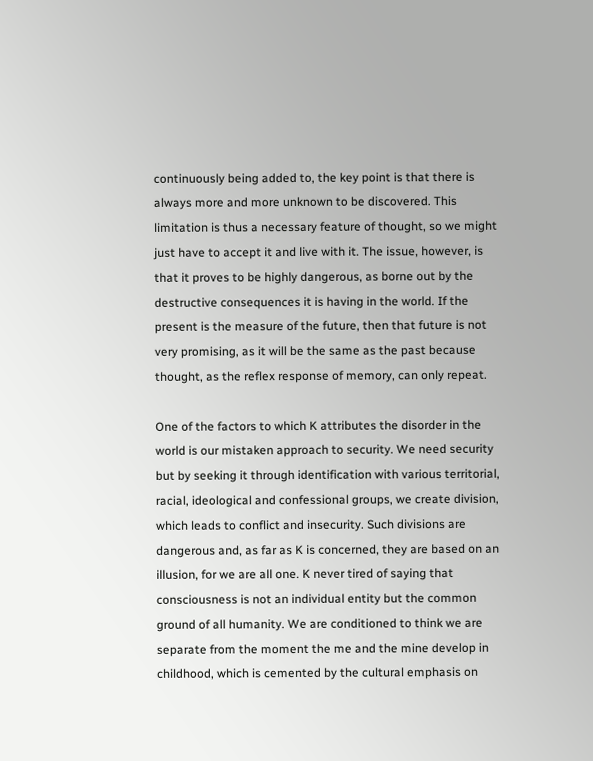continuously being added to, the key point is that there is always more and more unknown to be discovered. This limitation is thus a necessary feature of thought, so we might just have to accept it and live with it. The issue, however, is that it proves to be highly dangerous, as borne out by the destructive consequences it is having in the world. If the present is the measure of the future, then that future is not very promising, as it will be the same as the past because thought, as the reflex response of memory, can only repeat.

One of the factors to which K attributes the disorder in the world is our mistaken approach to security. We need security but by seeking it through identification with various territorial, racial, ideological and confessional groups, we create division, which leads to conflict and insecurity. Such divisions are dangerous and, as far as K is concerned, they are based on an illusion, for we are all one. K never tired of saying that consciousness is not an individual entity but the common ground of all humanity. We are conditioned to think we are separate from the moment the me and the mine develop in childhood, which is cemented by the cultural emphasis on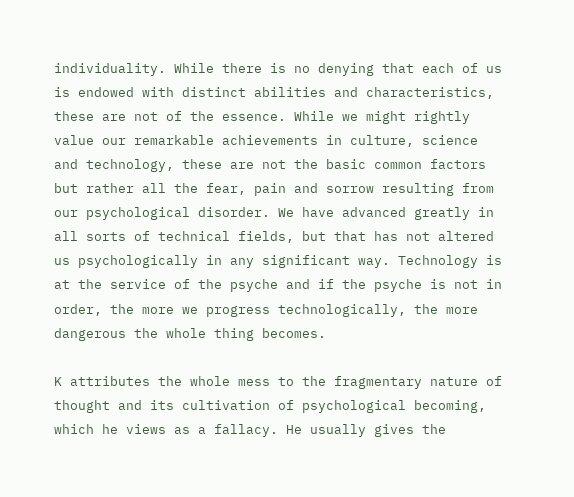individuality. While there is no denying that each of us is endowed with distinct abilities and characteristics, these are not of the essence. While we might rightly value our remarkable achievements in culture, science and technology, these are not the basic common factors but rather all the fear, pain and sorrow resulting from our psychological disorder. We have advanced greatly in all sorts of technical fields, but that has not altered us psychologically in any significant way. Technology is at the service of the psyche and if the psyche is not in order, the more we progress technologically, the more dangerous the whole thing becomes.

K attributes the whole mess to the fragmentary nature of thought and its cultivation of psychological becoming, which he views as a fallacy. He usually gives the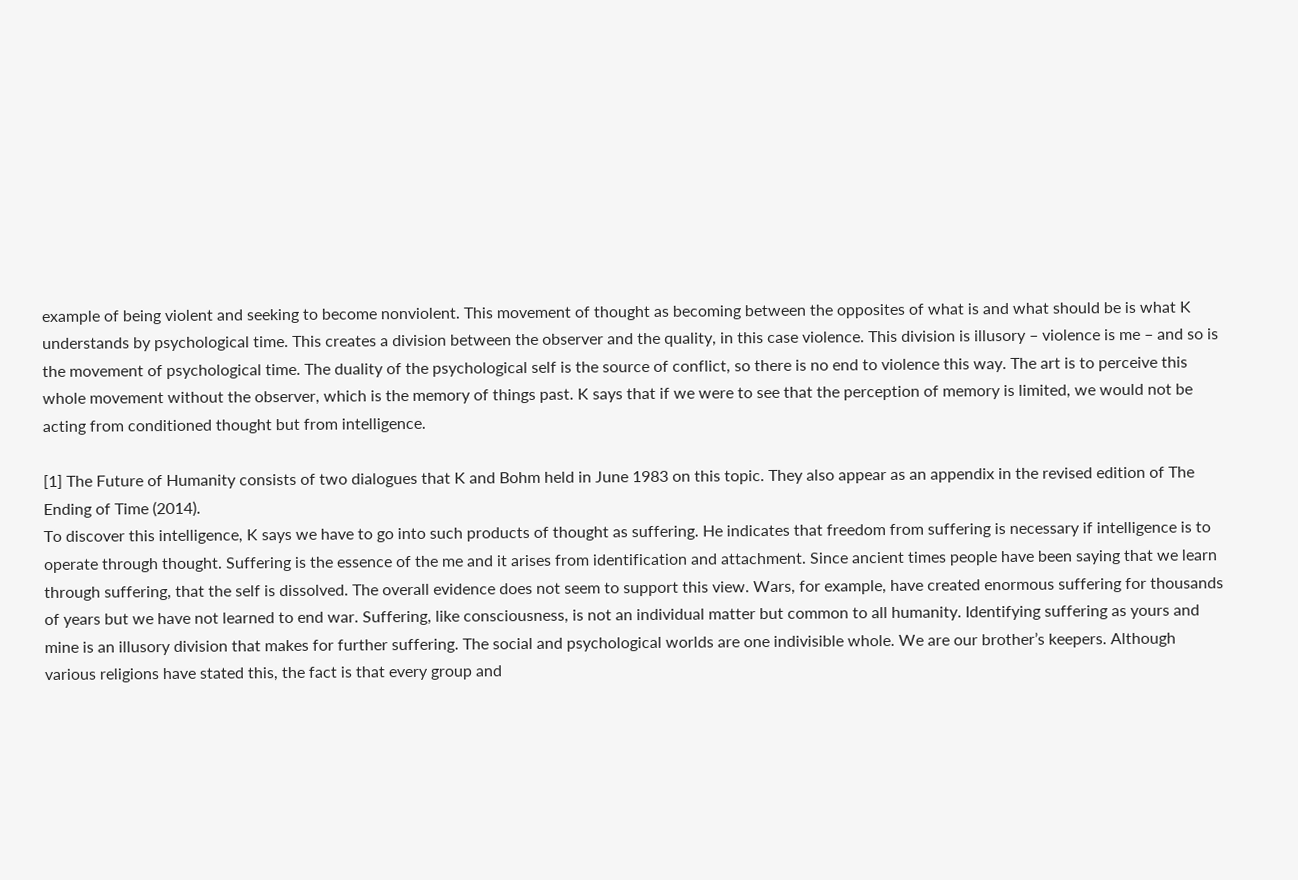example of being violent and seeking to become nonviolent. This movement of thought as becoming between the opposites of what is and what should be is what K understands by psychological time. This creates a division between the observer and the quality, in this case violence. This division is illusory – violence is me – and so is the movement of psychological time. The duality of the psychological self is the source of conflict, so there is no end to violence this way. The art is to perceive this whole movement without the observer, which is the memory of things past. K says that if we were to see that the perception of memory is limited, we would not be acting from conditioned thought but from intelligence.

[1] The Future of Humanity consists of two dialogues that K and Bohm held in June 1983 on this topic. They also appear as an appendix in the revised edition of The Ending of Time (2014).
To discover this intelligence, K says we have to go into such products of thought as suffering. He indicates that freedom from suffering is necessary if intelligence is to operate through thought. Suffering is the essence of the me and it arises from identification and attachment. Since ancient times people have been saying that we learn through suffering, that the self is dissolved. The overall evidence does not seem to support this view. Wars, for example, have created enormous suffering for thousands of years but we have not learned to end war. Suffering, like consciousness, is not an individual matter but common to all humanity. Identifying suffering as yours and mine is an illusory division that makes for further suffering. The social and psychological worlds are one indivisible whole. We are our brother’s keepers. Although various religions have stated this, the fact is that every group and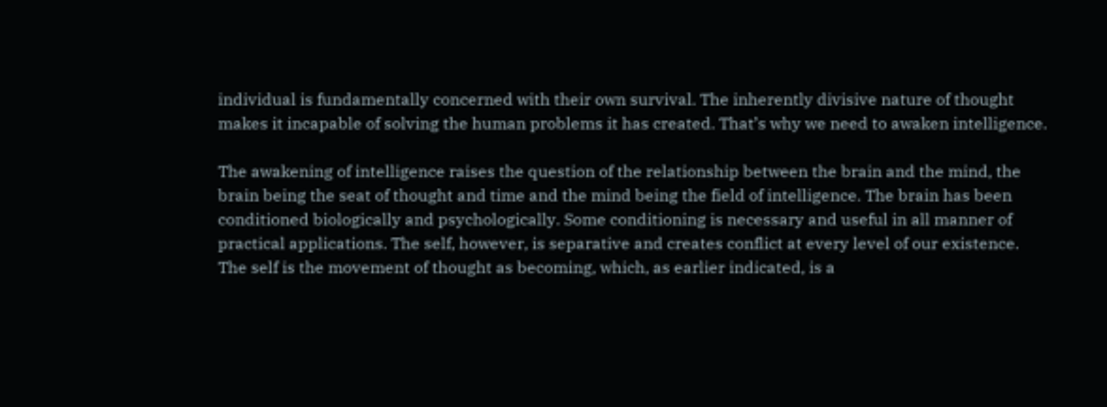individual is fundamentally concerned with their own survival. The inherently divisive nature of thought makes it incapable of solving the human problems it has created. That’s why we need to awaken intelligence.

The awakening of intelligence raises the question of the relationship between the brain and the mind, the brain being the seat of thought and time and the mind being the field of intelligence. The brain has been conditioned biologically and psychologically. Some conditioning is necessary and useful in all manner of practical applications. The self, however, is separative and creates conflict at every level of our existence. The self is the movement of thought as becoming, which, as earlier indicated, is a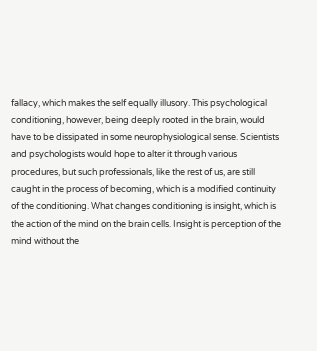fallacy, which makes the self equally illusory. This psychological conditioning, however, being deeply rooted in the brain, would have to be dissipated in some neurophysiological sense. Scientists and psychologists would hope to alter it through various procedures, but such professionals, like the rest of us, are still caught in the process of becoming, which is a modified continuity of the conditioning. What changes conditioning is insight, which is the action of the mind on the brain cells. Insight is perception of the mind without the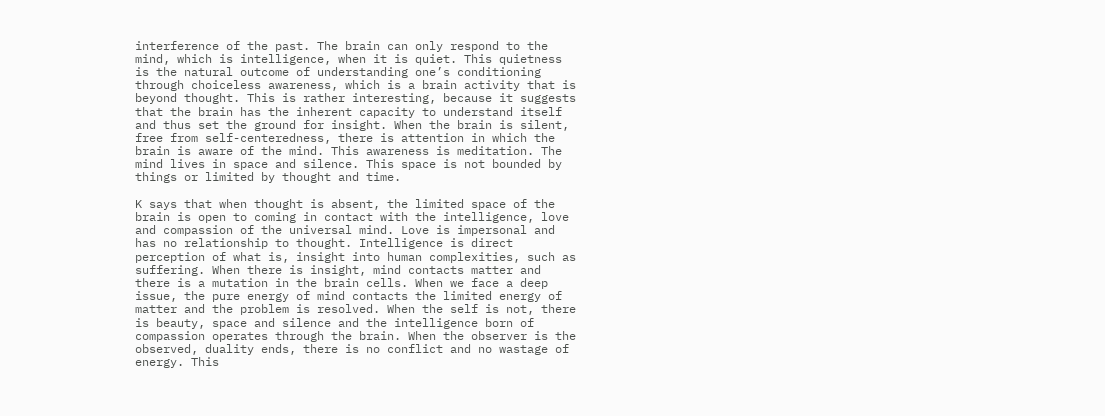interference of the past. The brain can only respond to the mind, which is intelligence, when it is quiet. This quietness is the natural outcome of understanding one’s conditioning through choiceless awareness, which is a brain activity that is beyond thought. This is rather interesting, because it suggests that the brain has the inherent capacity to understand itself and thus set the ground for insight. When the brain is silent, free from self-centeredness, there is attention in which the brain is aware of the mind. This awareness is meditation. The mind lives in space and silence. This space is not bounded by things or limited by thought and time.

K says that when thought is absent, the limited space of the brain is open to coming in contact with the intelligence, love and compassion of the universal mind. Love is impersonal and has no relationship to thought. Intelligence is direct perception of what is, insight into human complexities, such as suffering. When there is insight, mind contacts matter and there is a mutation in the brain cells. When we face a deep issue, the pure energy of mind contacts the limited energy of matter and the problem is resolved. When the self is not, there is beauty, space and silence and the intelligence born of compassion operates through the brain. When the observer is the observed, duality ends, there is no conflict and no wastage of energy. This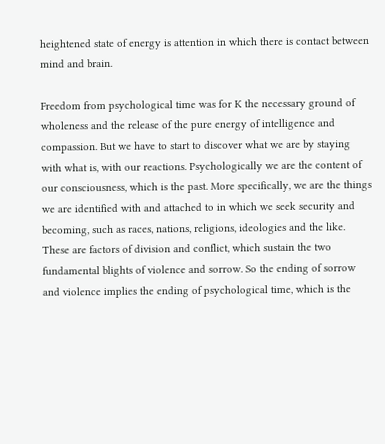heightened state of energy is attention in which there is contact between mind and brain.

Freedom from psychological time was for K the necessary ground of wholeness and the release of the pure energy of intelligence and compassion. But we have to start to discover what we are by staying with what is, with our reactions. Psychologically we are the content of our consciousness, which is the past. More specifically, we are the things we are identified with and attached to in which we seek security and becoming, such as races, nations, religions, ideologies and the like. These are factors of division and conflict, which sustain the two fundamental blights of violence and sorrow. So the ending of sorrow and violence implies the ending of psychological time, which is the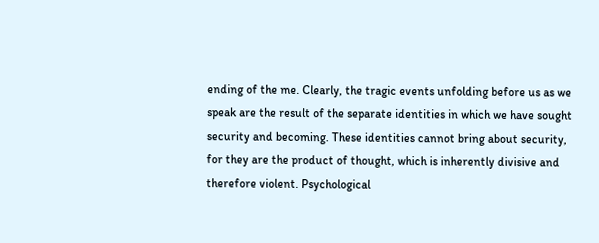ending of the me. Clearly, the tragic events unfolding before us as we speak are the result of the separate identities in which we have sought security and becoming. These identities cannot bring about security, for they are the product of thought, which is inherently divisive and therefore violent. Psychological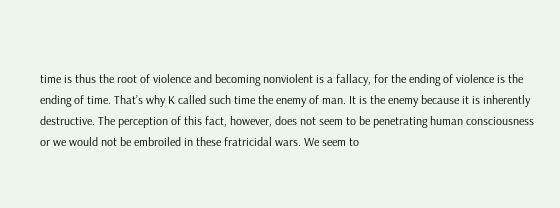time is thus the root of violence and becoming nonviolent is a fallacy, for the ending of violence is the ending of time. That’s why K called such time the enemy of man. It is the enemy because it is inherently destructive. The perception of this fact, however, does not seem to be penetrating human consciousness or we would not be embroiled in these fratricidal wars. We seem to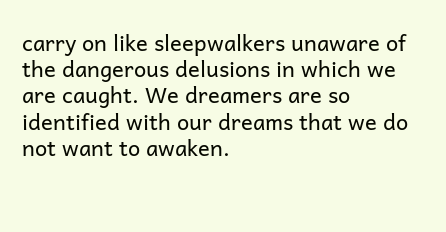carry on like sleepwalkers unaware of the dangerous delusions in which we are caught. We dreamers are so identified with our dreams that we do not want to awaken.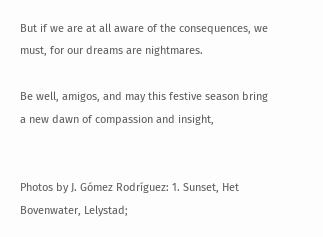But if we are at all aware of the consequences, we must, for our dreams are nightmares.

Be well, amigos, and may this festive season bring a new dawn of compassion and insight,


Photos by J. Gómez Rodríguez: 1. Sunset, Het Bovenwater, Lelystad;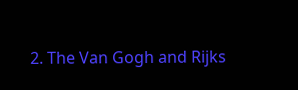2. The Van Gogh and Rijks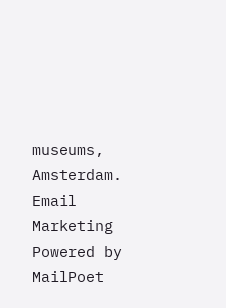museums, Amsterdam.
Email Marketing Powered by MailPoet